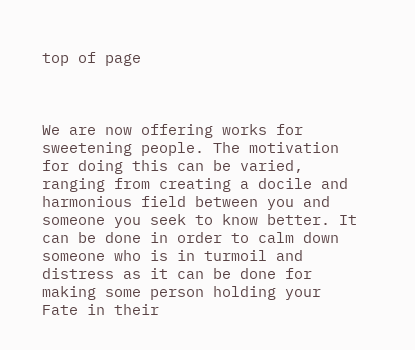top of page



We are now offering works for sweetening people. The motivation for doing this can be varied, ranging from creating a docile and harmonious field between you and someone you seek to know better. It can be done in order to calm down someone who is in turmoil and distress as it can be done for making some person holding your Fate in their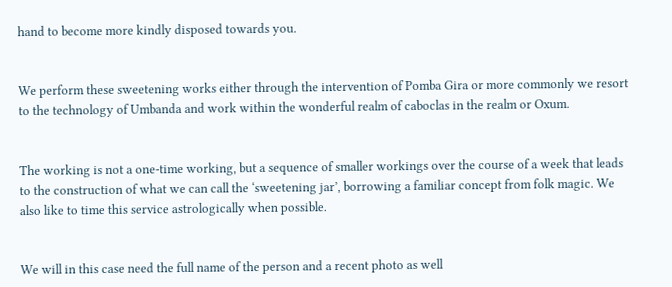hand to become more kindly disposed towards you.


We perform these sweetening works either through the intervention of Pomba Gira or more commonly we resort to the technology of Umbanda and work within the wonderful realm of caboclas in the realm or Oxum.


The working is not a one-time working, but a sequence of smaller workings over the course of a week that leads to the construction of what we can call the ‘sweetening jar’, borrowing a familiar concept from folk magic. We also like to time this service astrologically when possible.


We will in this case need the full name of the person and a recent photo as well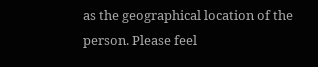as the geographical location of the person. Please feel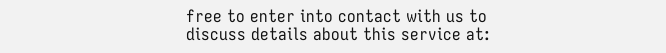free to enter into contact with us to discuss details about this service at: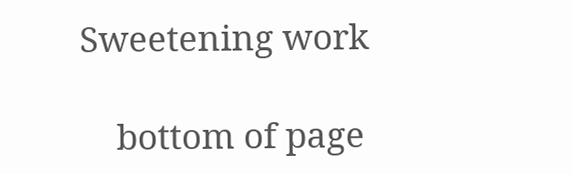Sweetening work

    bottom of page